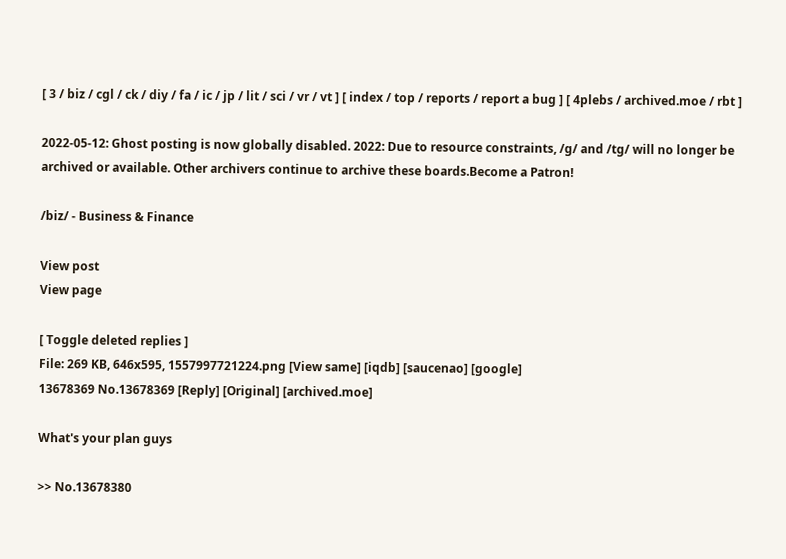[ 3 / biz / cgl / ck / diy / fa / ic / jp / lit / sci / vr / vt ] [ index / top / reports / report a bug ] [ 4plebs / archived.moe / rbt ]

2022-05-12: Ghost posting is now globally disabled. 2022: Due to resource constraints, /g/ and /tg/ will no longer be archived or available. Other archivers continue to archive these boards.Become a Patron!

/biz/ - Business & Finance

View post
View page

[ Toggle deleted replies ]
File: 269 KB, 646x595, 1557997721224.png [View same] [iqdb] [saucenao] [google]
13678369 No.13678369 [Reply] [Original] [archived.moe]

What's your plan guys

>> No.13678380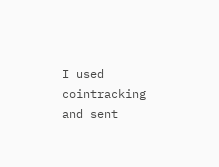I used cointracking and sent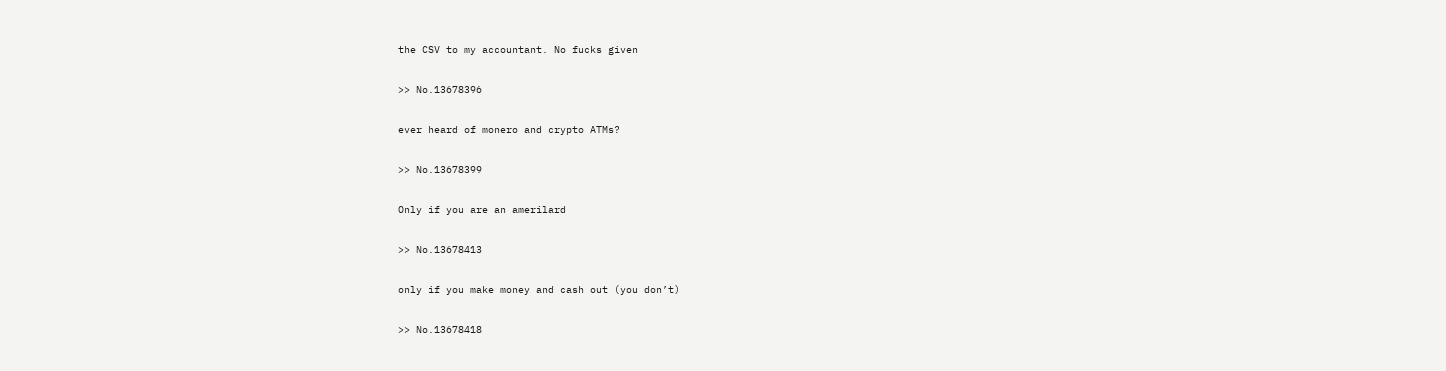the CSV to my accountant. No fucks given

>> No.13678396

ever heard of monero and crypto ATMs?

>> No.13678399

Only if you are an amerilard

>> No.13678413

only if you make money and cash out (you don’t)

>> No.13678418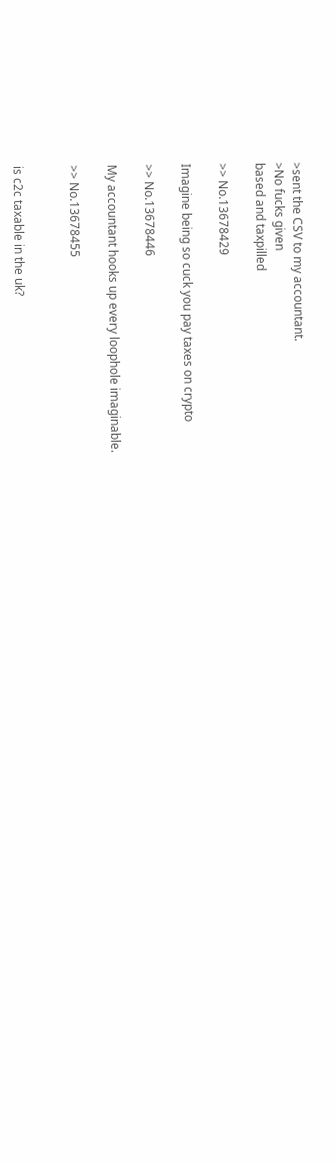>sent the CSV to my accountant.
>No fucks given
based and taxpilled

>> No.13678429

Imagine being so cuck you pay taxes on crypto

>> No.13678446

My accountant hooks up every loophole imaginable.

>> No.13678455


is c2c taxable in the uk?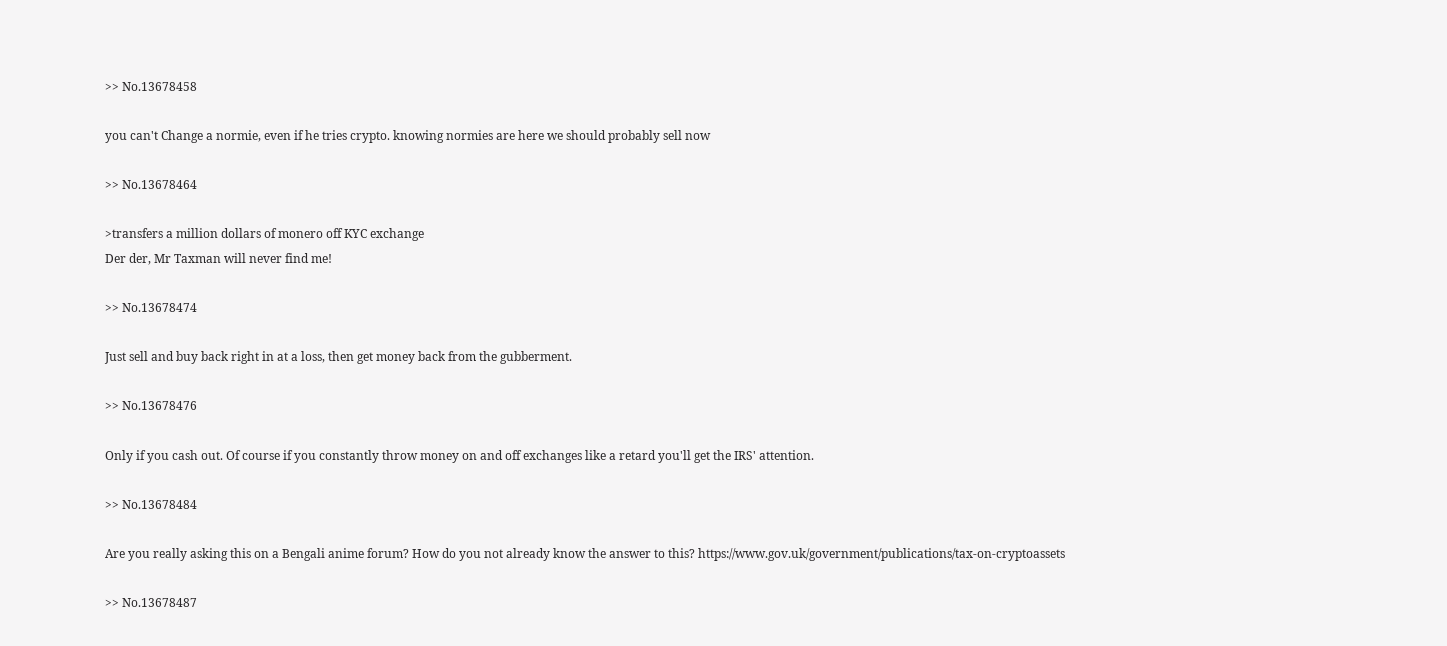>> No.13678458

you can't Change a normie, even if he tries crypto. knowing normies are here we should probably sell now

>> No.13678464

>transfers a million dollars of monero off KYC exchange
Der der, Mr Taxman will never find me!

>> No.13678474

Just sell and buy back right in at a loss, then get money back from the gubberment.

>> No.13678476

Only if you cash out. Of course if you constantly throw money on and off exchanges like a retard you'll get the IRS' attention.

>> No.13678484

Are you really asking this on a Bengali anime forum? How do you not already know the answer to this? https://www.gov.uk/government/publications/tax-on-cryptoassets

>> No.13678487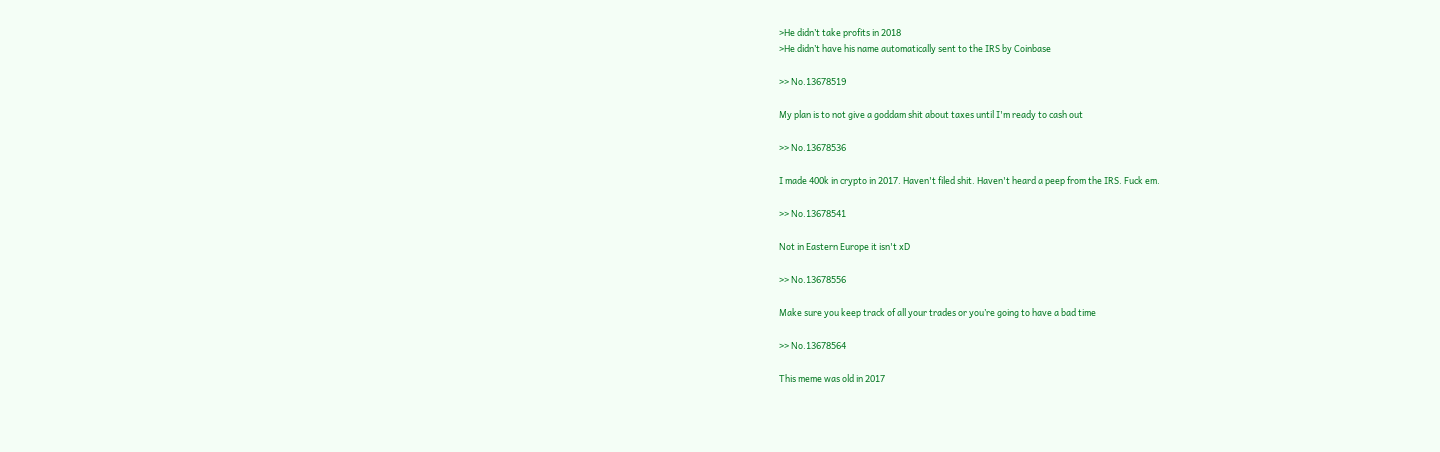>He didn’t take profits in 2018
>He didn’t have his name automatically sent to the IRS by Coinbase

>> No.13678519

My plan is to not give a goddam shit about taxes until I'm ready to cash out

>> No.13678536

I made 400k in crypto in 2017. Haven't filed shit. Haven't heard a peep from the IRS. Fuck em.

>> No.13678541

Not in Eastern Europe it isn't xD

>> No.13678556

Make sure you keep track of all your trades or you’re going to have a bad time

>> No.13678564

This meme was old in 2017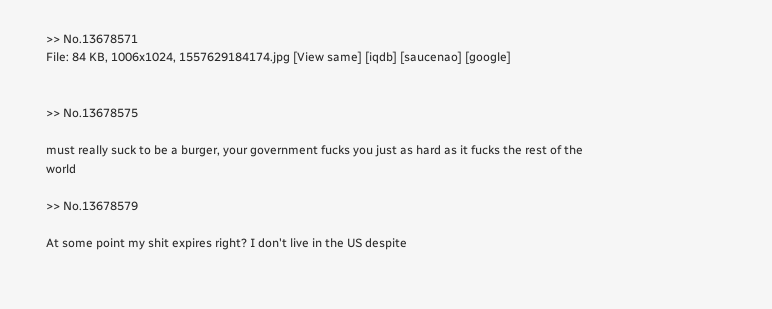>> No.13678571
File: 84 KB, 1006x1024, 1557629184174.jpg [View same] [iqdb] [saucenao] [google]


>> No.13678575

must really suck to be a burger, your government fucks you just as hard as it fucks the rest of the world

>> No.13678579

At some point my shit expires right? I don't live in the US despite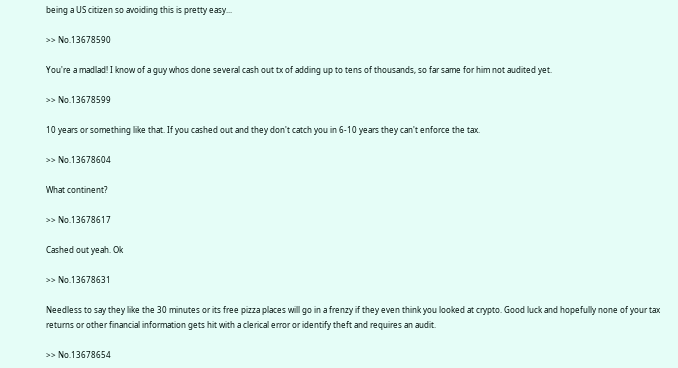being a US citizen so avoiding this is pretty easy...

>> No.13678590

You're a madlad! I know of a guy whos done several cash out tx of adding up to tens of thousands, so far same for him not audited yet.

>> No.13678599

10 years or something like that. If you cashed out and they don't catch you in 6-10 years they can't enforce the tax.

>> No.13678604

What continent?

>> No.13678617

Cashed out yeah. Ok

>> No.13678631

Needless to say they like the 30 minutes or its free pizza places will go in a frenzy if they even think you looked at crypto. Good luck and hopefully none of your tax returns or other financial information gets hit with a clerical error or identify theft and requires an audit.

>> No.13678654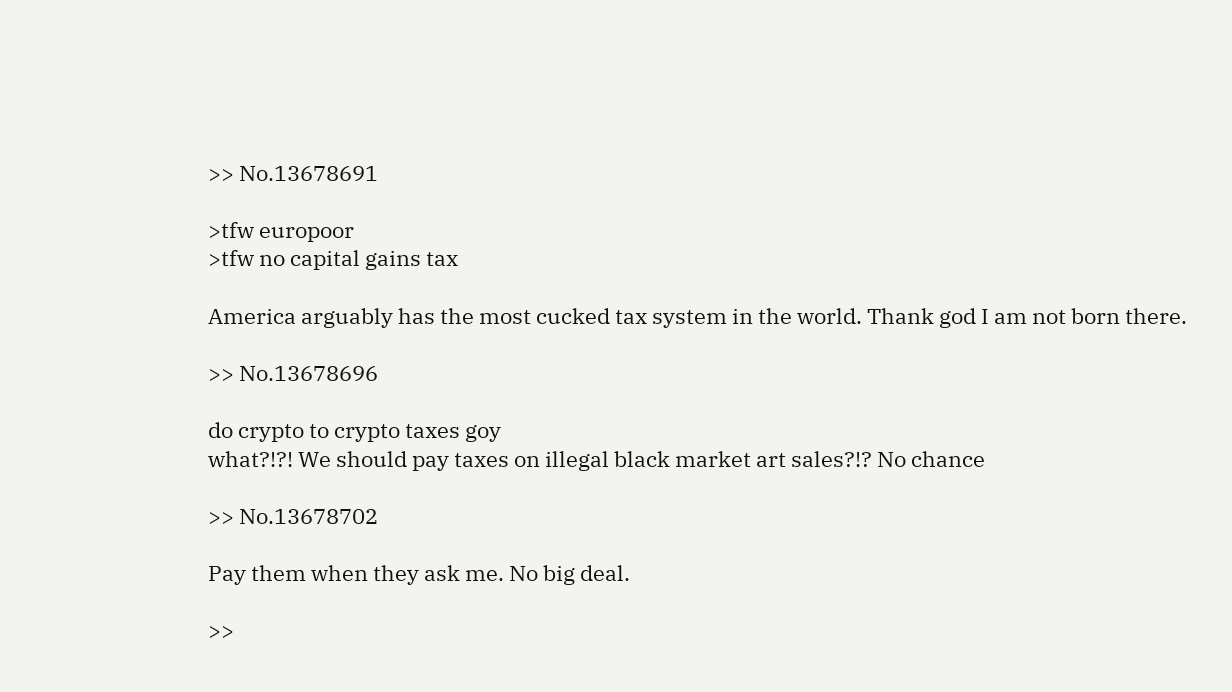>> No.13678691

>tfw europoor
>tfw no capital gains tax

America arguably has the most cucked tax system in the world. Thank god I am not born there.

>> No.13678696

do crypto to crypto taxes goy
what?!?! We should pay taxes on illegal black market art sales?!? No chance

>> No.13678702

Pay them when they ask me. No big deal.

>>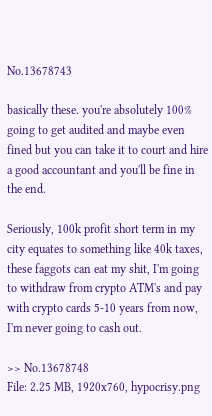No.13678743

basically these. you're absolutely 100% going to get audited and maybe even fined but you can take it to court and hire a good accountant and you'll be fine in the end.

Seriously, 100k profit short term in my city equates to something like 40k taxes, these faggots can eat my shit, I'm going to withdraw from crypto ATM's and pay with crypto cards 5-10 years from now, I'm never going to cash out.

>> No.13678748
File: 2.25 MB, 1920x760, hypocrisy.png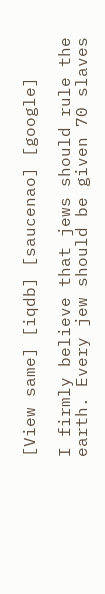[View same] [iqdb] [saucenao] [google]

I firmly believe that jews should rule the earth. Every jew should be given 70 slaves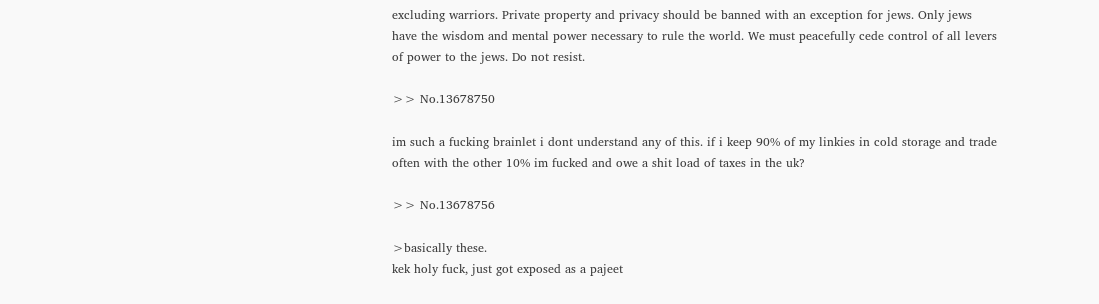excluding warriors. Private property and privacy should be banned with an exception for jews. Only jews have the wisdom and mental power necessary to rule the world. We must peacefully cede control of all levers of power to the jews. Do not resist.

>> No.13678750

im such a fucking brainlet i dont understand any of this. if i keep 90% of my linkies in cold storage and trade often with the other 10% im fucked and owe a shit load of taxes in the uk?

>> No.13678756

>basically these.
kek holy fuck, just got exposed as a pajeet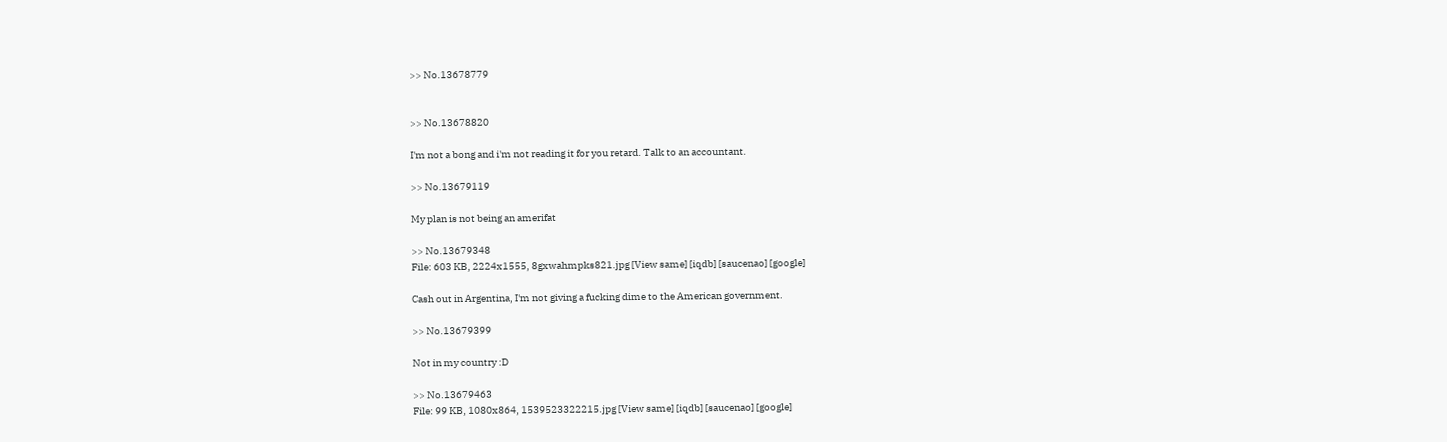>> No.13678779


>> No.13678820

I'm not a bong and i'm not reading it for you retard. Talk to an accountant.

>> No.13679119

My plan is not being an amerifat

>> No.13679348
File: 603 KB, 2224x1555, 8gxwahmpks821.jpg [View same] [iqdb] [saucenao] [google]

Cash out in Argentina, I'm not giving a fucking dime to the American government.

>> No.13679399

Not in my country :D

>> No.13679463
File: 99 KB, 1080x864, 1539523322215.jpg [View same] [iqdb] [saucenao] [google]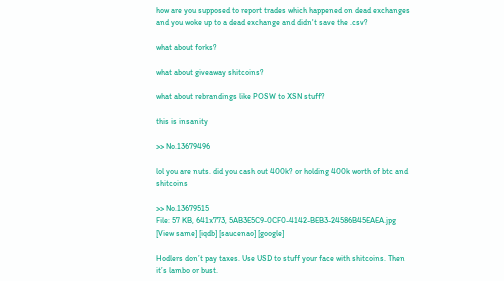how are you supposed to report trades which happened on dead exchanges and you woke up to a dead exchange and didn't save the .csv?

what about forks?

what about giveaway shitcoins?

what about rebrandings like POSW to XSN stuff?

this is insanity

>> No.13679496

lol you are nuts. did you cash out 400k? or holding 400k worth of btc and shitcoins

>> No.13679515
File: 57 KB, 641x773, 5AB3E5C9-0CF0-4142-BEB3-24586B45EAEA.jpg [View same] [iqdb] [saucenao] [google]

Hodlers don’t pay taxes. Use USD to stuff your face with shitcoins. Then it’s lambo or bust.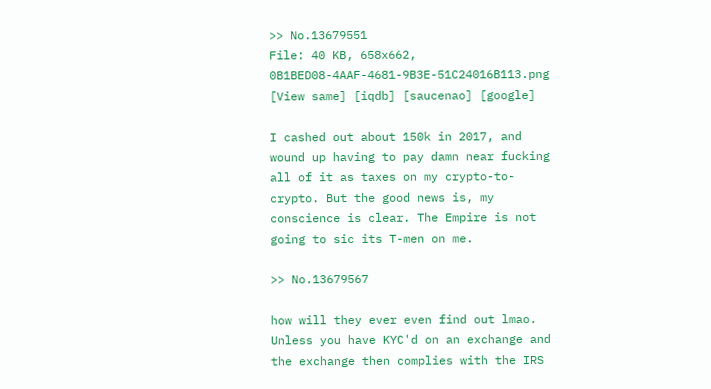>> No.13679551
File: 40 KB, 658x662, 0B1BED08-4AAF-4681-9B3E-51C24016B113.png [View same] [iqdb] [saucenao] [google]

I cashed out about 150k in 2017, and wound up having to pay damn near fucking all of it as taxes on my crypto-to-crypto. But the good news is, my conscience is clear. The Empire is not going to sic its T-men on me.

>> No.13679567

how will they ever even find out lmao. Unless you have KYC'd on an exchange and the exchange then complies with the IRS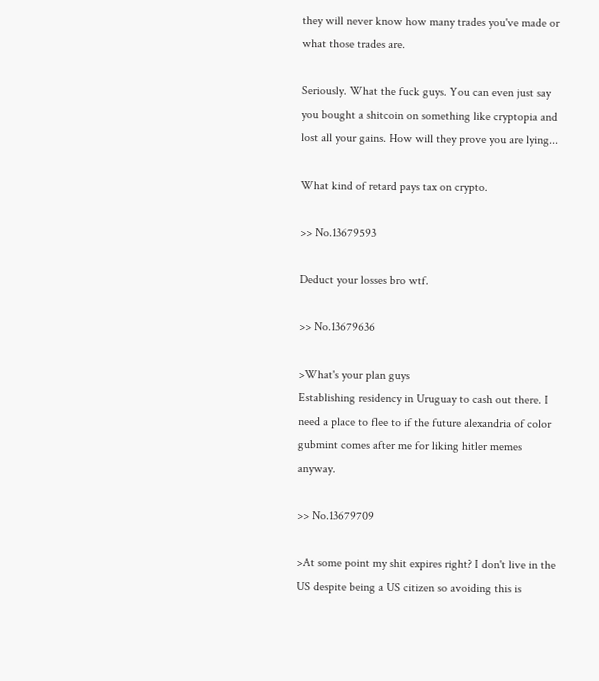they will never know how many trades you've made or what those trades are.

Seriously. What the fuck guys. You can even just say you bought a shitcoin on something like cryptopia and lost all your gains. How will they prove you are lying...

What kind of retard pays tax on crypto.

>> No.13679593

Deduct your losses bro wtf.

>> No.13679636

>What's your plan guys
Establishing residency in Uruguay to cash out there. I need a place to flee to if the future alexandria of color gubmint comes after me for liking hitler memes anyway.

>> No.13679709

>At some point my shit expires right? I don't live in the US despite being a US citizen so avoiding this is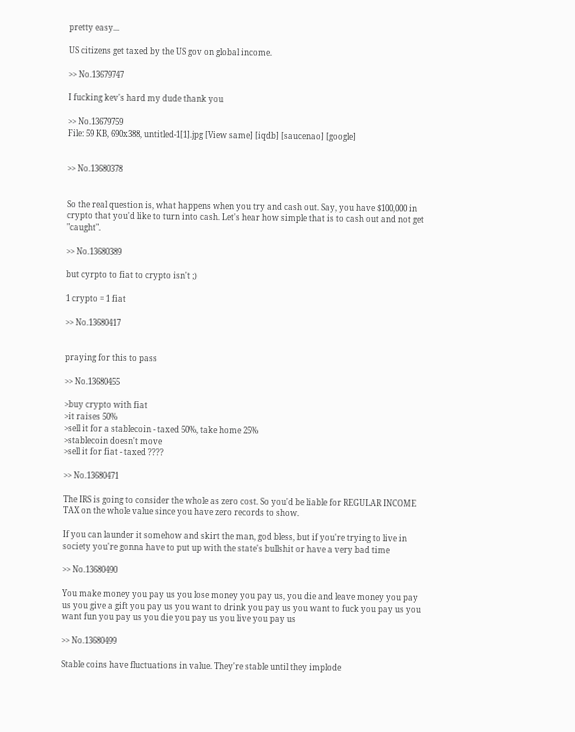pretty easy...

US citizens get taxed by the US gov on global income.

>> No.13679747

I fucking kev's hard my dude thank you

>> No.13679759
File: 59 KB, 690x388, untitled-1[1].jpg [View same] [iqdb] [saucenao] [google]


>> No.13680378


So the real question is, what happens when you try and cash out. Say, you have $100,000 in crypto that you'd like to turn into cash. Let's hear how simple that is to cash out and not get "caught".

>> No.13680389

but cyrpto to fiat to crypto isn't ;)

1 crypto = 1 fiat

>> No.13680417


praying for this to pass

>> No.13680455

>buy crypto with fiat
>it raises 50%
>sell it for a stablecoin - taxed 50%, take home 25%
>stablecoin doesn't move
>sell it for fiat - taxed ????

>> No.13680471

The IRS is going to consider the whole as zero cost. So you'd be liable for REGULAR INCOME TAX on the whole value since you have zero records to show.

If you can launder it somehow and skirt the man, god bless, but if you're trying to live in society you're gonna have to put up with the state's bullshit or have a very bad time

>> No.13680490

You make money you pay us you lose money you pay us, you die and leave money you pay us you give a gift you pay us you want to drink you pay us you want to fuck you pay us you want fun you pay us you die you pay us you live you pay us

>> No.13680499

Stable coins have fluctuations in value. They're stable until they implode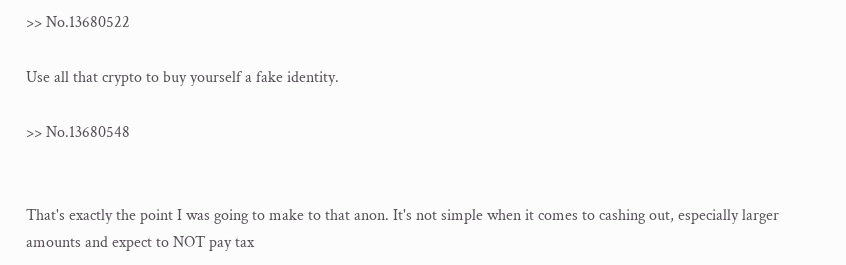>> No.13680522

Use all that crypto to buy yourself a fake identity.

>> No.13680548


That's exactly the point I was going to make to that anon. It's not simple when it comes to cashing out, especially larger amounts and expect to NOT pay tax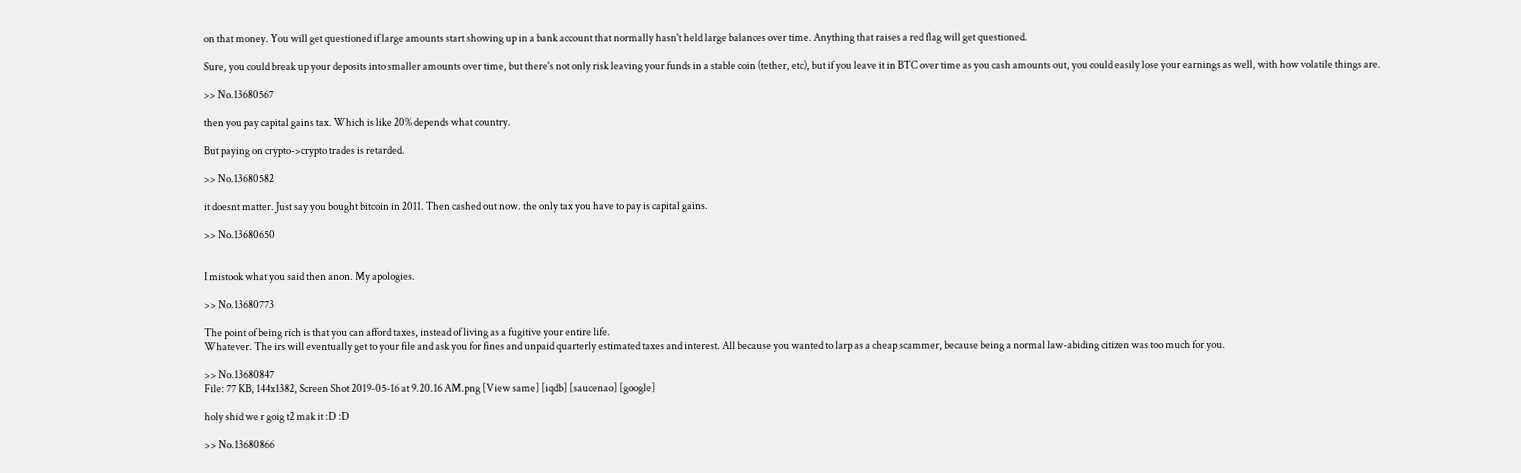on that money. You will get questioned if large amounts start showing up in a bank account that normally hasn't held large balances over time. Anything that raises a red flag will get questioned.

Sure, you could break up your deposits into smaller amounts over time, but there's not only risk leaving your funds in a stable coin (tether, etc), but if you leave it in BTC over time as you cash amounts out, you could easily lose your earnings as well, with how volatile things are.

>> No.13680567

then you pay capital gains tax. Which is like 20% depends what country.

But paying on crypto->crypto trades is retarded.

>> No.13680582

it doesnt matter. Just say you bought bitcoin in 2011. Then cashed out now. the only tax you have to pay is capital gains.

>> No.13680650


I mistook what you said then anon. My apologies.

>> No.13680773

The point of being rich is that you can afford taxes, instead of living as a fugitive your entire life.
Whatever. The irs will eventually get to your file and ask you for fines and unpaid quarterly estimated taxes and interest. All because you wanted to larp as a cheap scammer, because being a normal law-abiding citizen was too much for you.

>> No.13680847
File: 77 KB, 144x1382, Screen Shot 2019-05-16 at 9.20.16 AM.png [View same] [iqdb] [saucenao] [google]

holy shid we r goig t2 mak it :D :D

>> No.13680866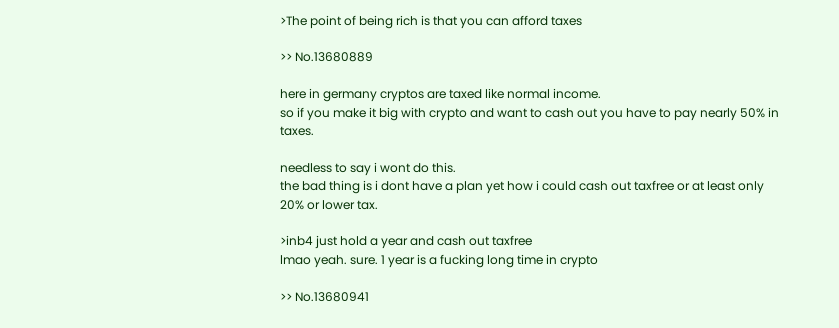>The point of being rich is that you can afford taxes

>> No.13680889

here in germany cryptos are taxed like normal income.
so if you make it big with crypto and want to cash out you have to pay nearly 50% in taxes.

needless to say i wont do this.
the bad thing is i dont have a plan yet how i could cash out taxfree or at least only 20% or lower tax.

>inb4 just hold a year and cash out taxfree
lmao yeah. sure. 1 year is a fucking long time in crypto

>> No.13680941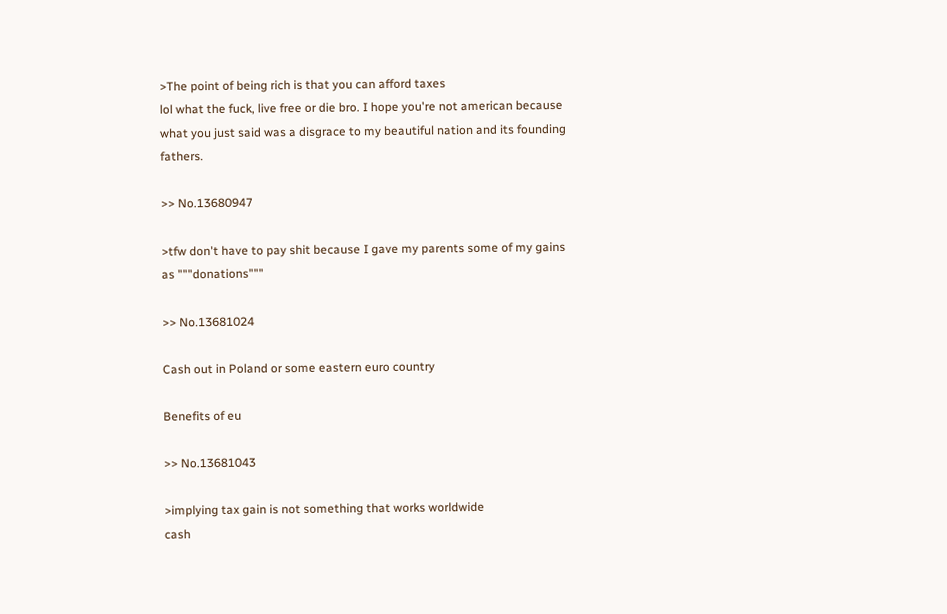>The point of being rich is that you can afford taxes
lol what the fuck, live free or die bro. I hope you're not american because what you just said was a disgrace to my beautiful nation and its founding fathers.

>> No.13680947

>tfw don't have to pay shit because I gave my parents some of my gains as """donations"""

>> No.13681024

Cash out in Poland or some eastern euro country

Benefits of eu

>> No.13681043

>implying tax gain is not something that works worldwide
cash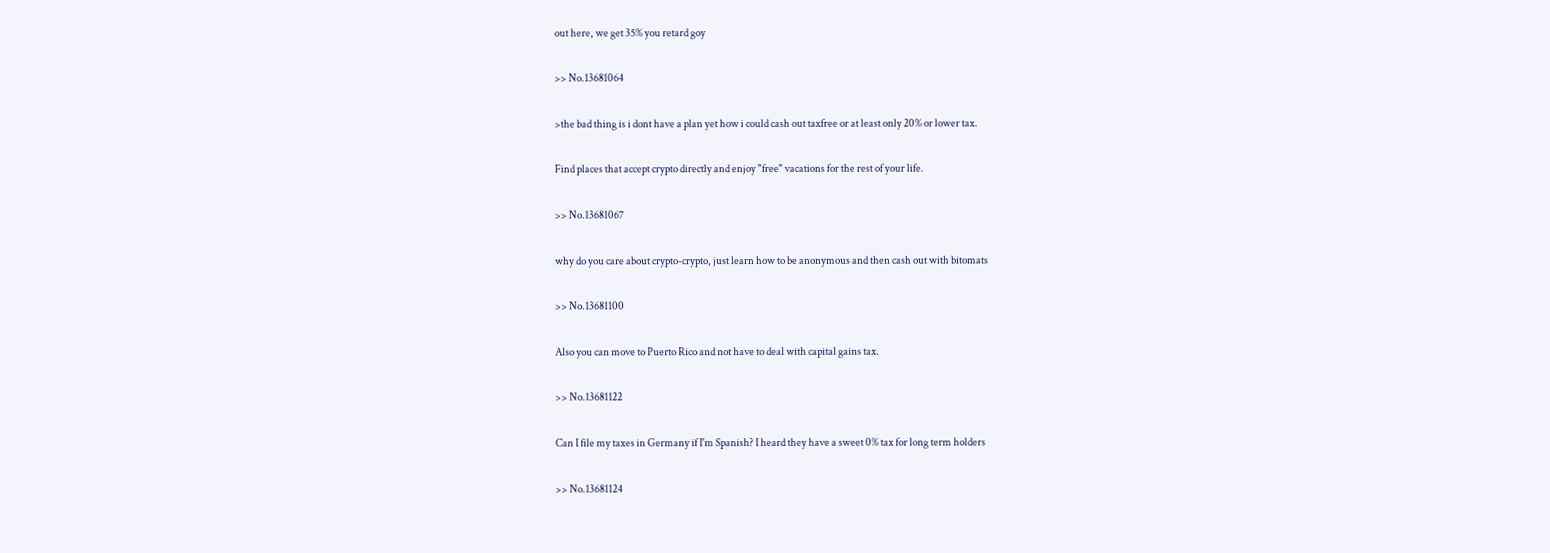out here, we get 35% you retard goy

>> No.13681064

>the bad thing is i dont have a plan yet how i could cash out taxfree or at least only 20% or lower tax.

Find places that accept crypto directly and enjoy "free" vacations for the rest of your life.

>> No.13681067

why do you care about crypto-crypto, just learn how to be anonymous and then cash out with bitomats

>> No.13681100

Also you can move to Puerto Rico and not have to deal with capital gains tax.

>> No.13681122

Can I file my taxes in Germany if I'm Spanish? I heard they have a sweet 0% tax for long term holders

>> No.13681124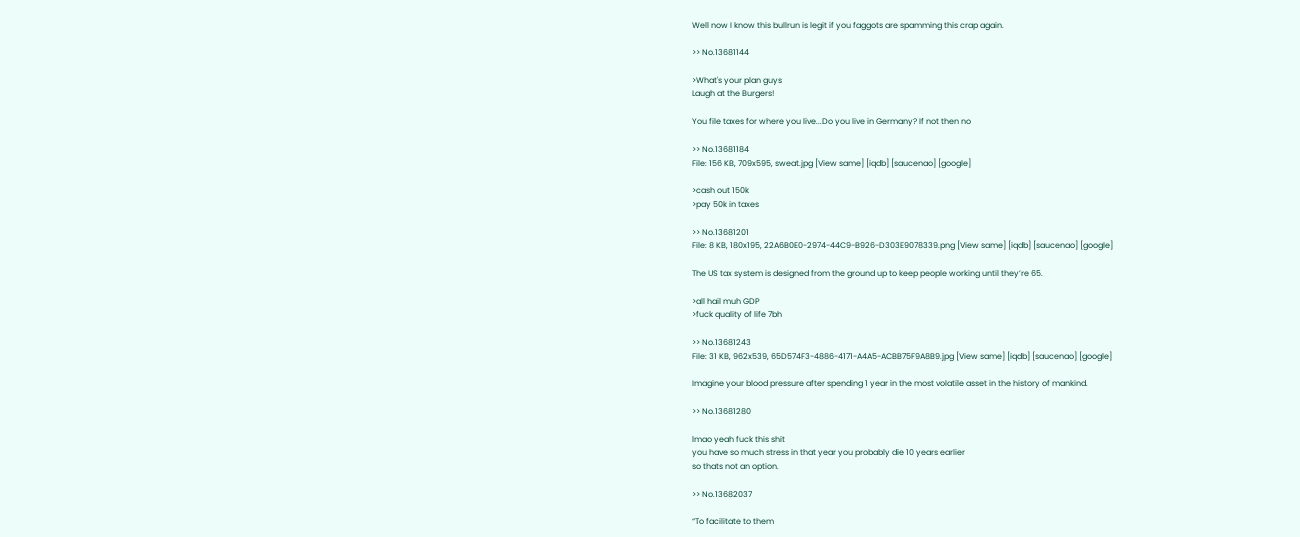Well now I know this bullrun is legit if you faggots are spamming this crap again.

>> No.13681144

>What's your plan guys
Laugh at the Burgers!

You file taxes for where you live...Do you live in Germany? If not then no

>> No.13681184
File: 156 KB, 709x595, sweat.jpg [View same] [iqdb] [saucenao] [google]

>cash out 150k
>pay 50k in taxes

>> No.13681201
File: 8 KB, 180x195, 22A6B0E0-2974-44C9-B926-D303E9078339.png [View same] [iqdb] [saucenao] [google]

The US tax system is designed from the ground up to keep people working until they’re 65.

>all hail muh GDP
>fuck quality of life 7bh

>> No.13681243
File: 31 KB, 962x539, 65D574F3-4886-4171-A4A5-ACBB75F9A8B9.jpg [View same] [iqdb] [saucenao] [google]

Imagine your blood pressure after spending 1 year in the most volatile asset in the history of mankind.

>> No.13681280

lmao yeah fuck this shit
you have so much stress in that year you probably die 10 years earlier
so thats not an option.

>> No.13682037

“To facilitate to them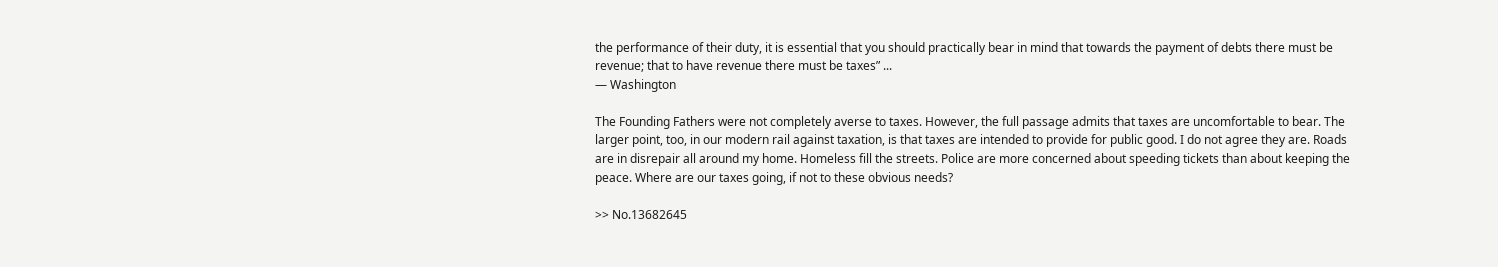the performance of their duty, it is essential that you should practically bear in mind that towards the payment of debts there must be revenue; that to have revenue there must be taxes” ...
— Washington

The Founding Fathers were not completely averse to taxes. However, the full passage admits that taxes are uncomfortable to bear. The larger point, too, in our modern rail against taxation, is that taxes are intended to provide for public good. I do not agree they are. Roads are in disrepair all around my home. Homeless fill the streets. Police are more concerned about speeding tickets than about keeping the peace. Where are our taxes going, if not to these obvious needs?

>> No.13682645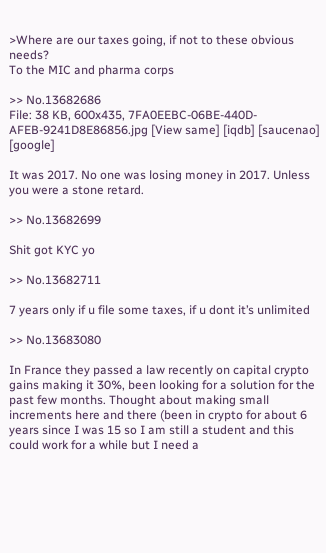>Where are our taxes going, if not to these obvious needs?
To the MIC and pharma corps

>> No.13682686
File: 38 KB, 600x435, 7FA0EEBC-06BE-440D-AFEB-9241D8E86856.jpg [View same] [iqdb] [saucenao] [google]

It was 2017. No one was losing money in 2017. Unless you were a stone retard.

>> No.13682699

Shit got KYC yo

>> No.13682711

7 years only if u file some taxes, if u dont it’s unlimited

>> No.13683080

In France they passed a law recently on capital crypto gains making it 30%, been looking for a solution for the past few months. Thought about making small increments here and there (been in crypto for about 6 years since I was 15 so I am still a student and this could work for a while but I need a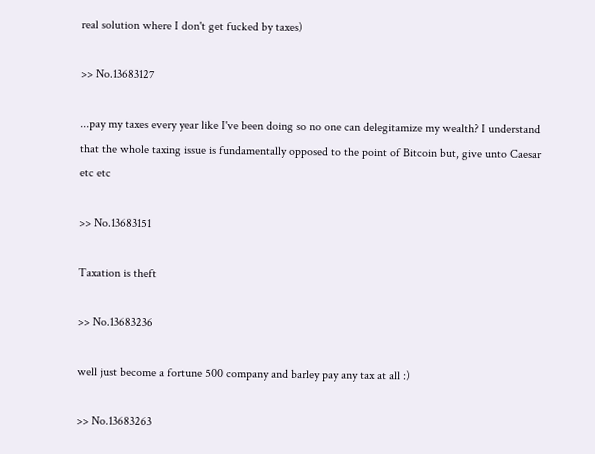real solution where I don't get fucked by taxes)

>> No.13683127

...pay my taxes every year like I've been doing so no one can delegitamize my wealth? I understand that the whole taxing issue is fundamentally opposed to the point of Bitcoin but, give unto Caesar etc etc

>> No.13683151

Taxation is theft

>> No.13683236

well just become a fortune 500 company and barley pay any tax at all :)

>> No.13683263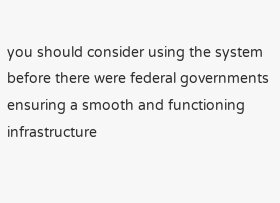you should consider using the system before there were federal governments ensuring a smooth and functioning infrastructure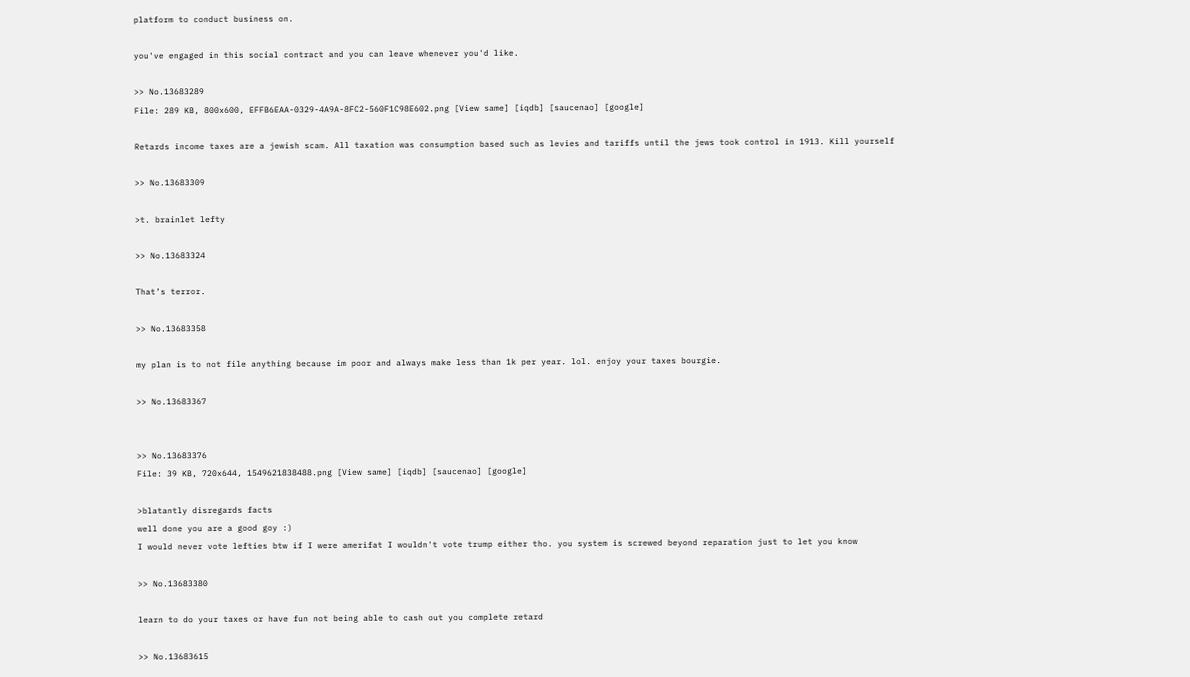platform to conduct business on.

you've engaged in this social contract and you can leave whenever you'd like.

>> No.13683289
File: 289 KB, 800x600, EFFB6EAA-0329-4A9A-8FC2-560F1C98E602.png [View same] [iqdb] [saucenao] [google]

Retards income taxes are a jewish scam. All taxation was consumption based such as levies and tariffs until the jews took control in 1913. Kill yourself

>> No.13683309

>t. brainlet lefty

>> No.13683324

That’s terror.

>> No.13683358

my plan is to not file anything because im poor and always make less than 1k per year. lol. enjoy your taxes bourgie.

>> No.13683367


>> No.13683376
File: 39 KB, 720x644, 1549621838488.png [View same] [iqdb] [saucenao] [google]

>blatantly disregards facts
well done you are a good goy :)
I would never vote lefties btw if I were amerifat I wouldn't vote trump either tho. you system is screwed beyond reparation just to let you know

>> No.13683380

learn to do your taxes or have fun not being able to cash out you complete retard

>> No.13683615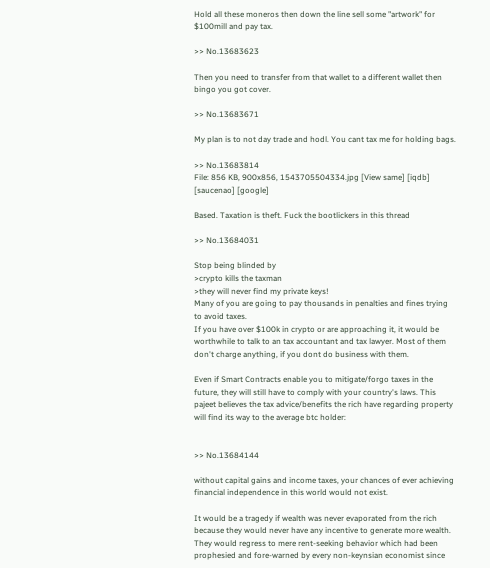Hold all these moneros then down the line sell some "artwork" for $100mill and pay tax.

>> No.13683623

Then you need to transfer from that wallet to a different wallet then bingo you got cover.

>> No.13683671

My plan is to not day trade and hodl. You cant tax me for holding bags.

>> No.13683814
File: 856 KB, 900x856, 1543705504334.jpg [View same] [iqdb] [saucenao] [google]

Based. Taxation is theft. Fuck the bootlickers in this thread

>> No.13684031

Stop being blinded by
>crypto kills the taxman
>they will never find my private keys!
Many of you are going to pay thousands in penalties and fines trying to avoid taxes.
If you have over $100k in crypto or are approaching it, it would be worthwhile to talk to an tax accountant and tax lawyer. Most of them don't charge anything, if you dont do business with them.

Even if Smart Contracts enable you to mitigate/forgo taxes in the future, they will still have to comply with your country's laws. This pajeet believes the tax advice/benefits the rich have regarding property will find its way to the average btc holder:


>> No.13684144

without capital gains and income taxes, your chances of ever achieving financial independence in this world would not exist.

It would be a tragedy if wealth was never evaporated from the rich because they would never have any incentive to generate more wealth. They would regress to mere rent-seeking behavior which had been prophesied and fore-warned by every non-keynsian economist since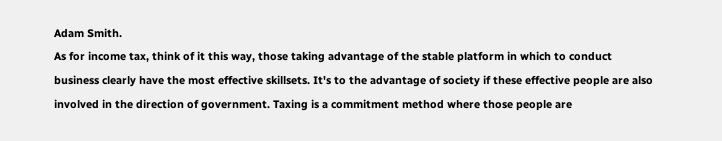Adam Smith.
As for income tax, think of it this way, those taking advantage of the stable platform in which to conduct business clearly have the most effective skillsets. It's to the advantage of society if these effective people are also involved in the direction of government. Taxing is a commitment method where those people are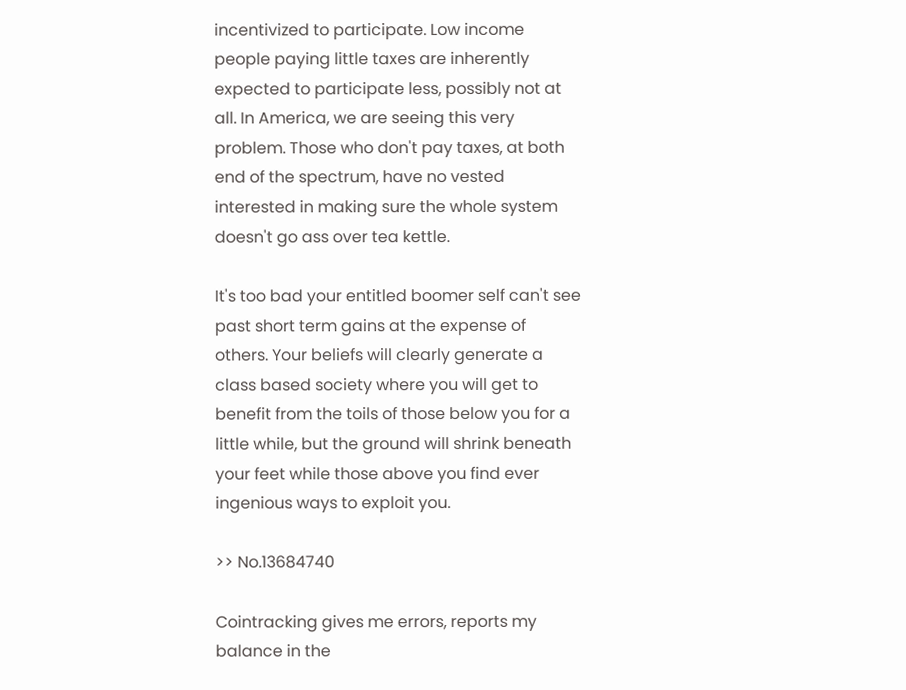incentivized to participate. Low income people paying little taxes are inherently expected to participate less, possibly not at all. In America, we are seeing this very problem. Those who don't pay taxes, at both end of the spectrum, have no vested interested in making sure the whole system doesn't go ass over tea kettle.

It's too bad your entitled boomer self can't see past short term gains at the expense of others. Your beliefs will clearly generate a class based society where you will get to benefit from the toils of those below you for a little while, but the ground will shrink beneath your feet while those above you find ever ingenious ways to exploit you.

>> No.13684740

Cointracking gives me errors, reports my balance in the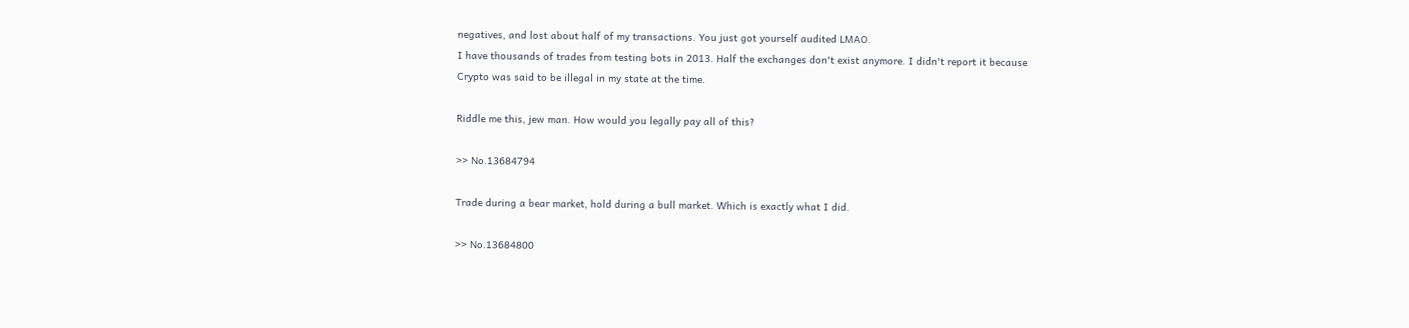negatives, and lost about half of my transactions. You just got yourself audited LMAO.
I have thousands of trades from testing bots in 2013. Half the exchanges don't exist anymore. I didn't report it because Crypto was said to be illegal in my state at the time.

Riddle me this, jew man. How would you legally pay all of this?

>> No.13684794

Trade during a bear market, hold during a bull market. Which is exactly what I did.

>> No.13684800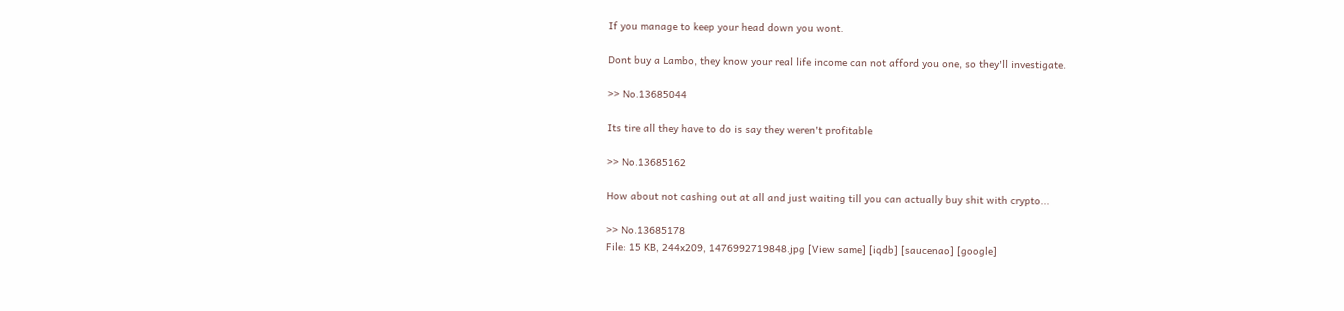If you manage to keep your head down you wont.

Dont buy a Lambo, they know your real life income can not afford you one, so they'll investigate.

>> No.13685044

Its tire all they have to do is say they weren't profitable

>> No.13685162

How about not cashing out at all and just waiting till you can actually buy shit with crypto...

>> No.13685178
File: 15 KB, 244x209, 1476992719848.jpg [View same] [iqdb] [saucenao] [google]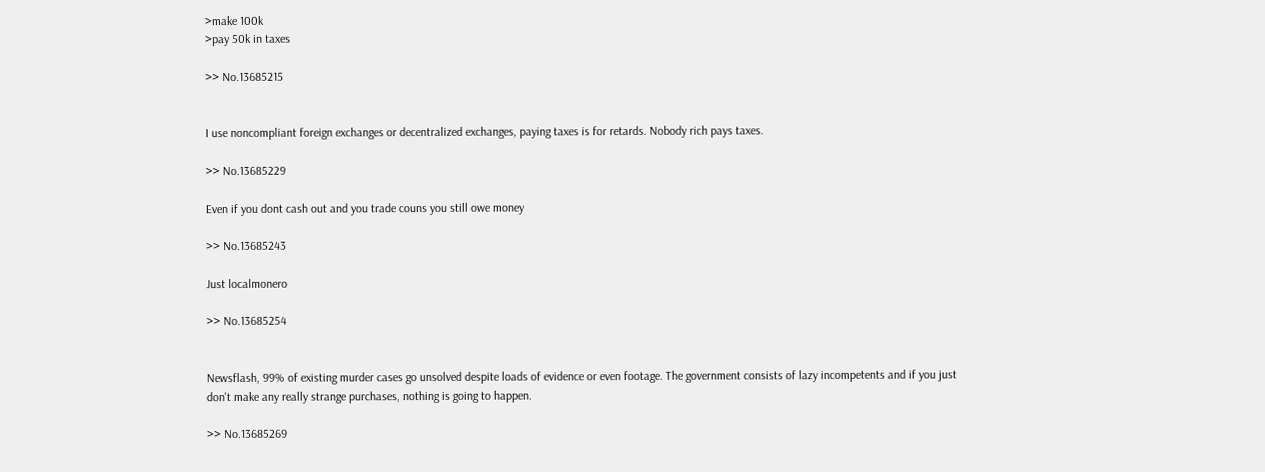>make 100k
>pay 50k in taxes

>> No.13685215


I use noncompliant foreign exchanges or decentralized exchanges, paying taxes is for retards. Nobody rich pays taxes.

>> No.13685229

Even if you dont cash out and you trade couns you still owe money

>> No.13685243

Just localmonero

>> No.13685254


Newsflash, 99% of existing murder cases go unsolved despite loads of evidence or even footage. The government consists of lazy incompetents and if you just don't make any really strange purchases, nothing is going to happen.

>> No.13685269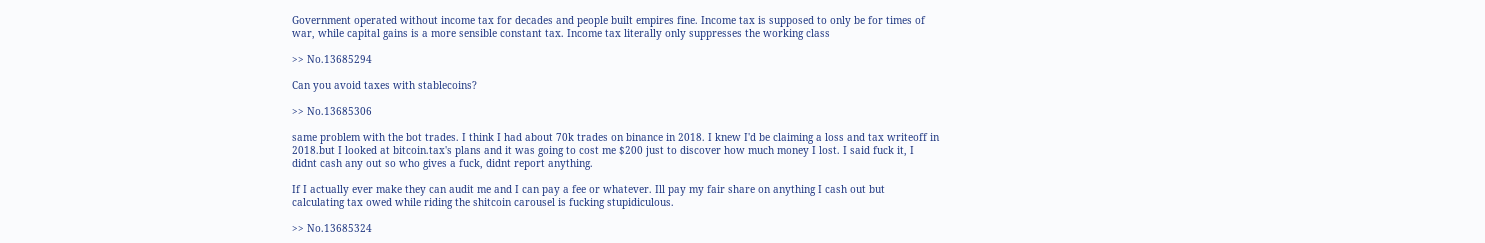Government operated without income tax for decades and people built empires fine. Income tax is supposed to only be for times of war, while capital gains is a more sensible constant tax. Income tax literally only suppresses the working class

>> No.13685294

Can you avoid taxes with stablecoins?

>> No.13685306

same problem with the bot trades. I think I had about 70k trades on binance in 2018. I knew I'd be claiming a loss and tax writeoff in 2018.but I looked at bitcoin.tax's plans and it was going to cost me $200 just to discover how much money I lost. I said fuck it, I didnt cash any out so who gives a fuck, didnt report anything.

If I actually ever make they can audit me and I can pay a fee or whatever. Ill pay my fair share on anything I cash out but calculating tax owed while riding the shitcoin carousel is fucking stupidiculous.

>> No.13685324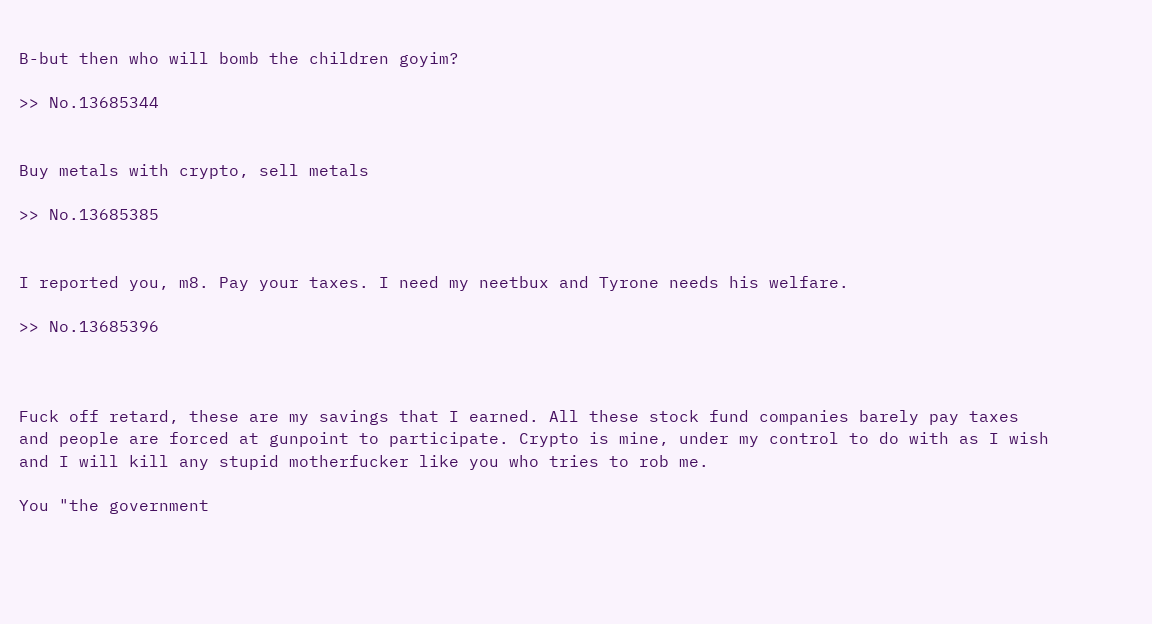B-but then who will bomb the children goyim?

>> No.13685344


Buy metals with crypto, sell metals

>> No.13685385


I reported you, m8. Pay your taxes. I need my neetbux and Tyrone needs his welfare.

>> No.13685396



Fuck off retard, these are my savings that I earned. All these stock fund companies barely pay taxes and people are forced at gunpoint to participate. Crypto is mine, under my control to do with as I wish and I will kill any stupid motherfucker like you who tries to rob me.

You "the government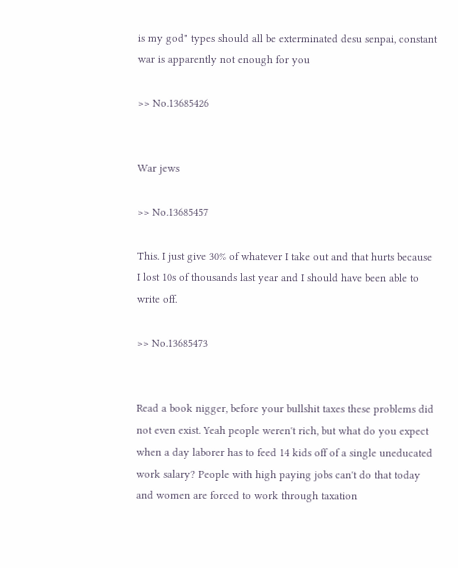is my god" types should all be exterminated desu senpai, constant war is apparently not enough for you

>> No.13685426


War jews

>> No.13685457

This. I just give 30% of whatever I take out and that hurts because I lost 10s of thousands last year and I should have been able to write off.

>> No.13685473


Read a book nigger, before your bullshit taxes these problems did not even exist. Yeah people weren't rich, but what do you expect when a day laborer has to feed 14 kids off of a single uneducated work salary? People with high paying jobs can't do that today and women are forced to work through taxation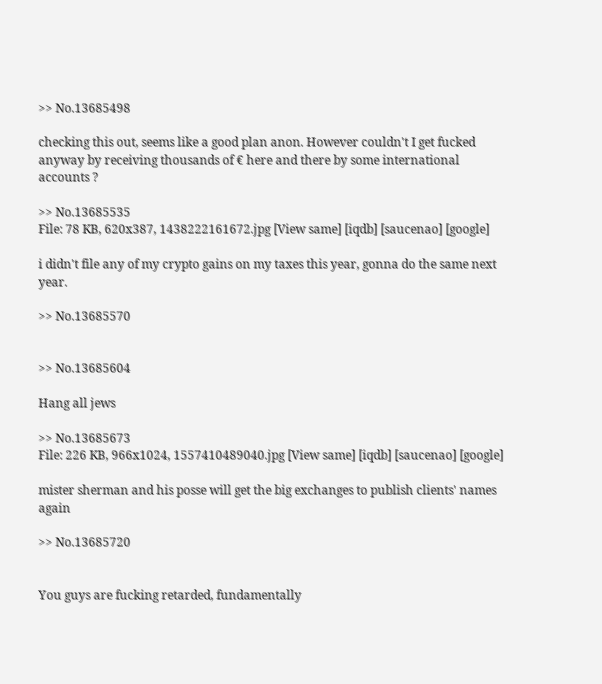>> No.13685498

checking this out, seems like a good plan anon. However couldn't I get fucked anyway by receiving thousands of € here and there by some international accounts ?

>> No.13685535
File: 78 KB, 620x387, 1438222161672.jpg [View same] [iqdb] [saucenao] [google]

i didn't file any of my crypto gains on my taxes this year, gonna do the same next year.

>> No.13685570


>> No.13685604

Hang all jews

>> No.13685673
File: 226 KB, 966x1024, 1557410489040.jpg [View same] [iqdb] [saucenao] [google]

mister sherman and his posse will get the big exchanges to publish clients' names again

>> No.13685720


You guys are fucking retarded, fundamentally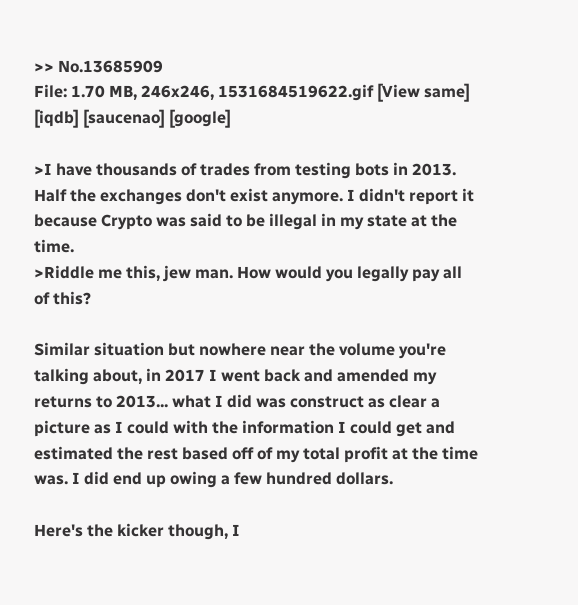>> No.13685909
File: 1.70 MB, 246x246, 1531684519622.gif [View same] [iqdb] [saucenao] [google]

>I have thousands of trades from testing bots in 2013. Half the exchanges don't exist anymore. I didn't report it because Crypto was said to be illegal in my state at the time.
>Riddle me this, jew man. How would you legally pay all of this?

Similar situation but nowhere near the volume you're talking about, in 2017 I went back and amended my returns to 2013... what I did was construct as clear a picture as I could with the information I could get and estimated the rest based off of my total profit at the time was. I did end up owing a few hundred dollars.

Here's the kicker though, I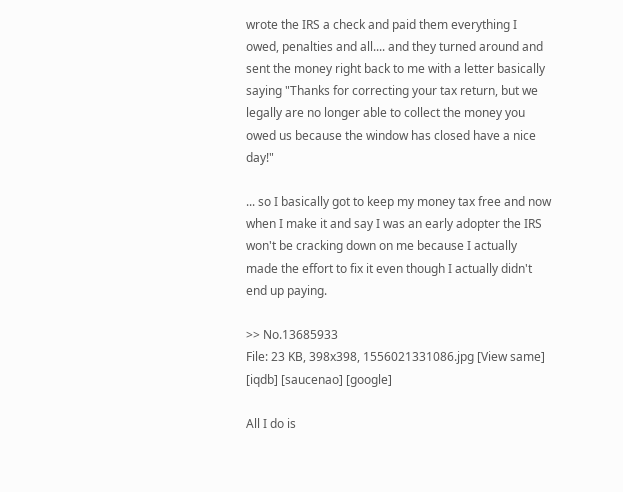wrote the IRS a check and paid them everything I owed, penalties and all.... and they turned around and sent the money right back to me with a letter basically saying "Thanks for correcting your tax return, but we legally are no longer able to collect the money you owed us because the window has closed have a nice day!"

... so I basically got to keep my money tax free and now when I make it and say I was an early adopter the IRS won't be cracking down on me because I actually made the effort to fix it even though I actually didn't end up paying.

>> No.13685933
File: 23 KB, 398x398, 1556021331086.jpg [View same] [iqdb] [saucenao] [google]

All I do is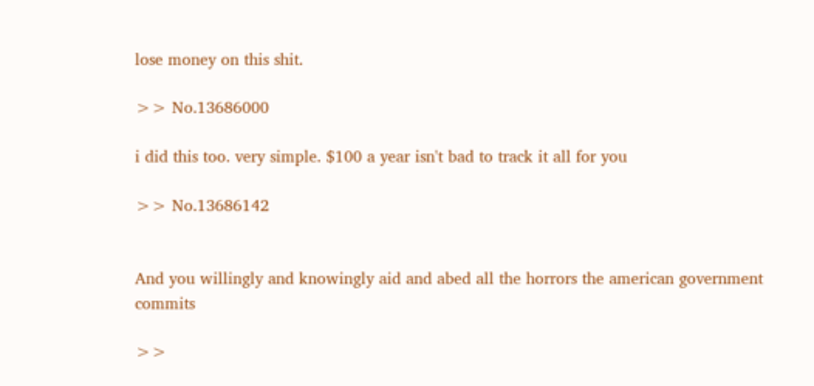lose money on this shit.

>> No.13686000

i did this too. very simple. $100 a year isn't bad to track it all for you

>> No.13686142


And you willingly and knowingly aid and abed all the horrors the american government commits

>>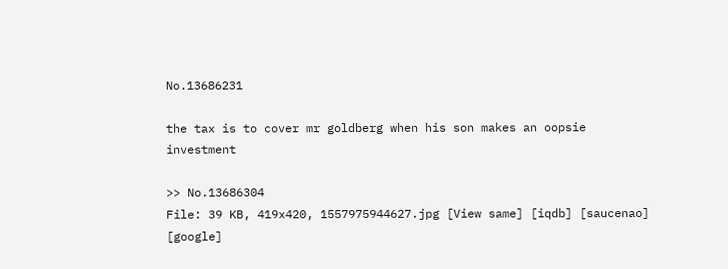No.13686231

the tax is to cover mr goldberg when his son makes an oopsie investment

>> No.13686304
File: 39 KB, 419x420, 1557975944627.jpg [View same] [iqdb] [saucenao] [google]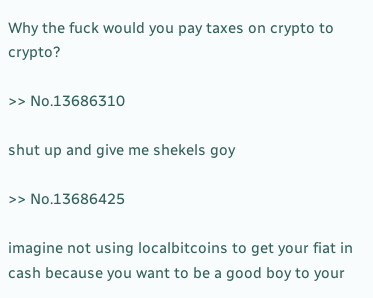Why the fuck would you pay taxes on crypto to crypto?

>> No.13686310

shut up and give me shekels goy

>> No.13686425

imagine not using localbitcoins to get your fiat in cash because you want to be a good boy to your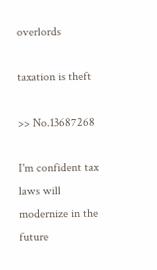overlords

taxation is theft

>> No.13687268

I'm confident tax laws will modernize in the future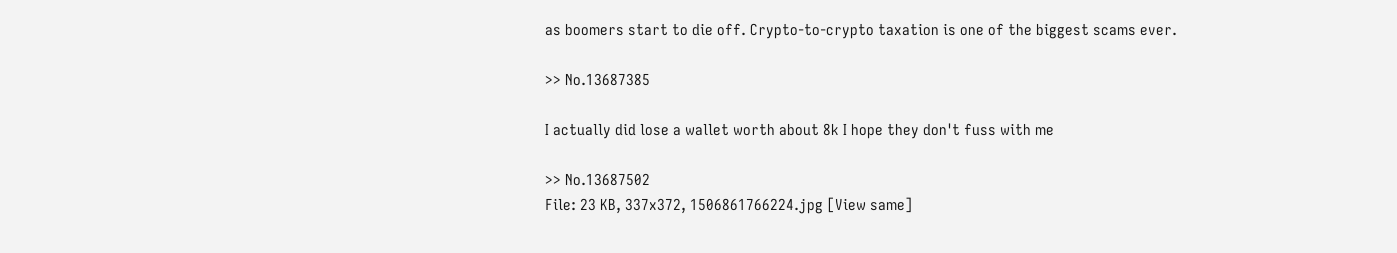as boomers start to die off. Crypto-to-crypto taxation is one of the biggest scams ever.

>> No.13687385

I actually did lose a wallet worth about 8k I hope they don't fuss with me

>> No.13687502
File: 23 KB, 337x372, 1506861766224.jpg [View same]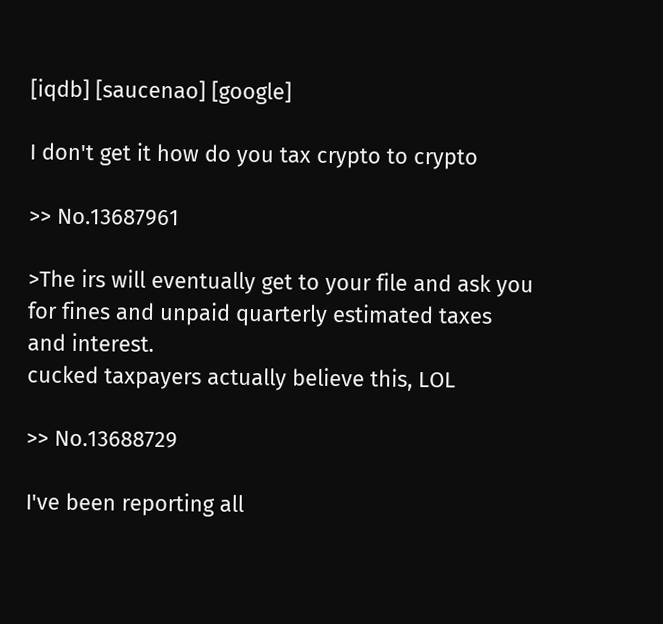[iqdb] [saucenao] [google]

I don't get it how do you tax crypto to crypto

>> No.13687961

>The irs will eventually get to your file and ask you for fines and unpaid quarterly estimated taxes and interest.
cucked taxpayers actually believe this, LOL

>> No.13688729

I've been reporting all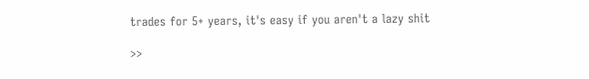trades for 5+ years, it's easy if you aren't a lazy shit

>>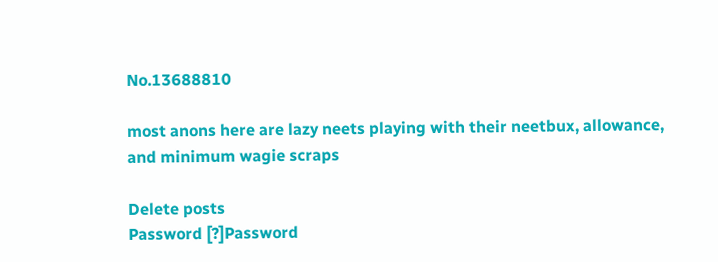No.13688810

most anons here are lazy neets playing with their neetbux, allowance, and minimum wagie scraps

Delete posts
Password [?]Password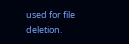used for file deletion.